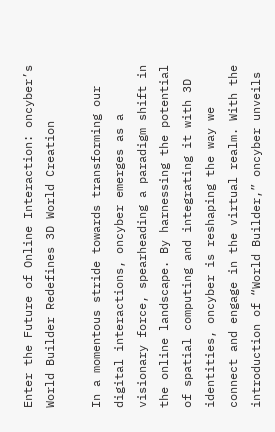Enter the Future of Online Interaction: oncyber’s World Builder Redefines 3D World Creation

In a momentous stride towards transforming our digital interactions, oncyber emerges as a visionary force, spearheading a paradigm shift in the online landscape. By harnessing the potential of spatial computing and integrating it with 3D identities, oncyber is reshaping the way we connect and engage in the virtual realm. With the introduction of “World Builder,” oncyber unveils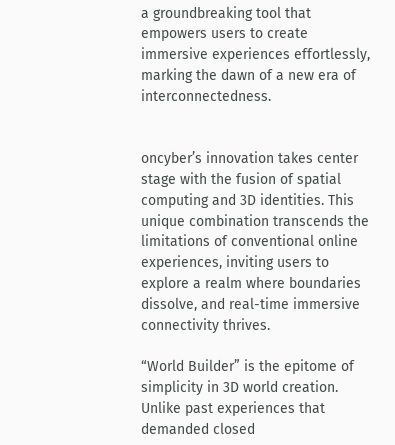a groundbreaking tool that empowers users to create immersive experiences effortlessly, marking the dawn of a new era of interconnectedness.


oncyber’s innovation takes center stage with the fusion of spatial computing and 3D identities. This unique combination transcends the limitations of conventional online experiences, inviting users to explore a realm where boundaries dissolve, and real-time immersive connectivity thrives.

“World Builder” is the epitome of simplicity in 3D world creation. Unlike past experiences that demanded closed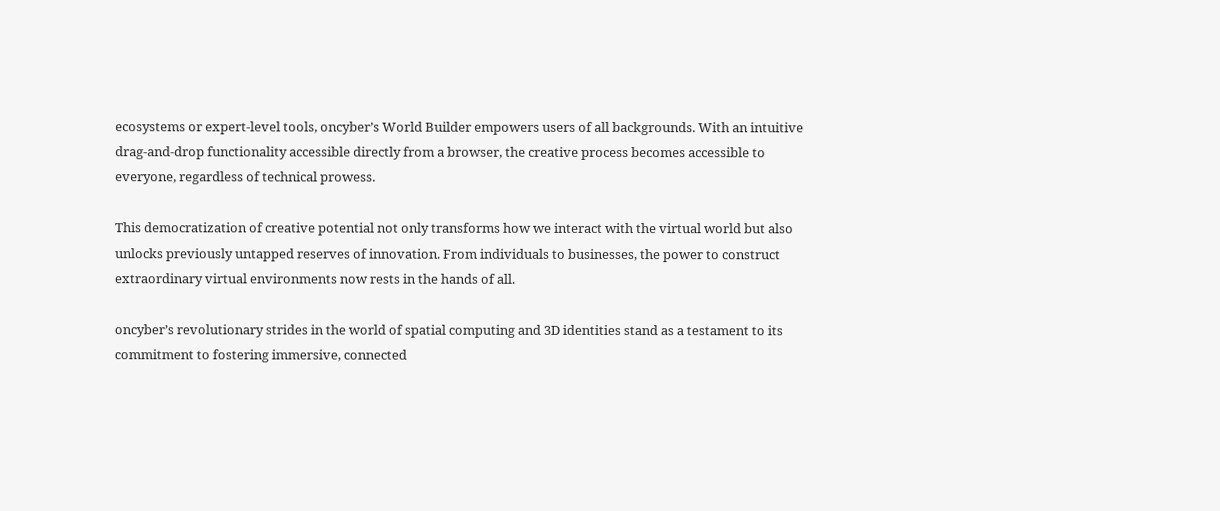ecosystems or expert-level tools, oncyber’s World Builder empowers users of all backgrounds. With an intuitive drag-and-drop functionality accessible directly from a browser, the creative process becomes accessible to everyone, regardless of technical prowess.

This democratization of creative potential not only transforms how we interact with the virtual world but also unlocks previously untapped reserves of innovation. From individuals to businesses, the power to construct extraordinary virtual environments now rests in the hands of all.

oncyber’s revolutionary strides in the world of spatial computing and 3D identities stand as a testament to its commitment to fostering immersive, connected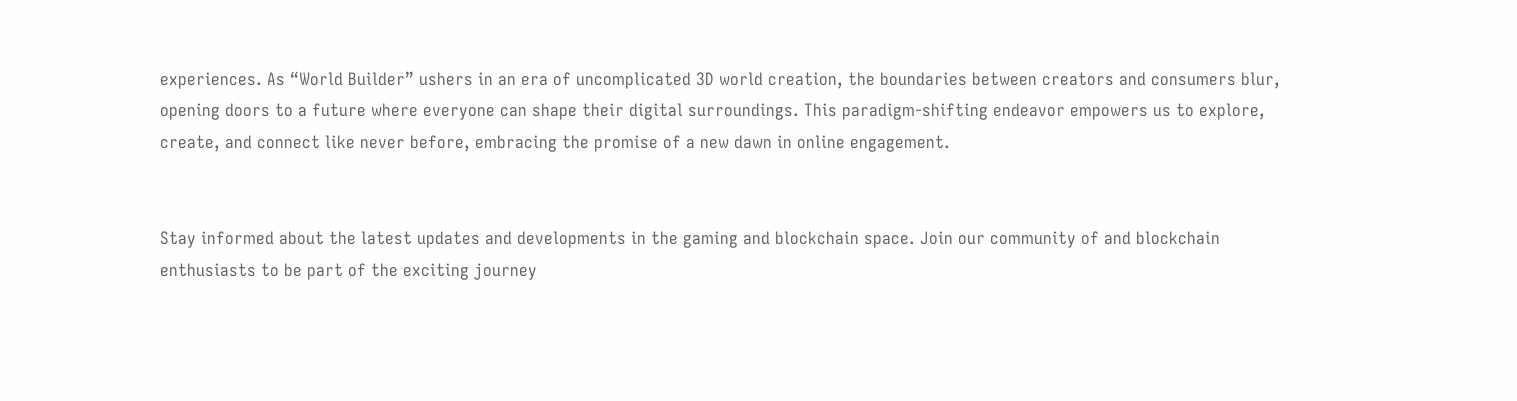experiences. As “World Builder” ushers in an era of uncomplicated 3D world creation, the boundaries between creators and consumers blur, opening doors to a future where everyone can shape their digital surroundings. This paradigm-shifting endeavor empowers us to explore, create, and connect like never before, embracing the promise of a new dawn in online engagement.


Stay informed about the latest updates and developments in the gaming and blockchain space. Join our community of and blockchain enthusiasts to be part of the exciting journey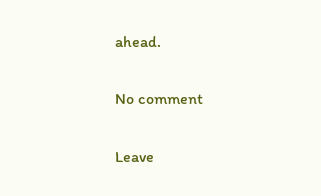ahead.

No comment

Leave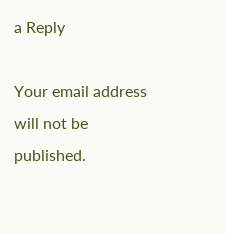a Reply

Your email address will not be published.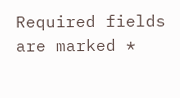Required fields are marked *